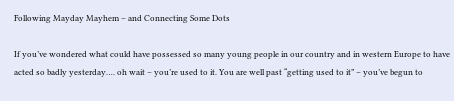Following Mayday Mayhem – and Connecting Some Dots

If you’ve wondered what could have possessed so many young people in our country and in western Europe to have acted so badly yesterday…. oh wait – you’re used to it. You are well past “getting used to it” – you’ve begun to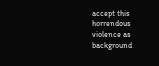accept this horrendous violence as background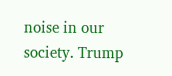noise in our society. Trump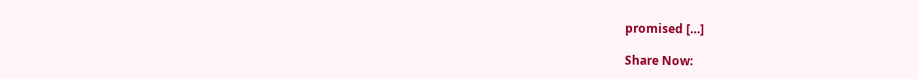promised […]

Share Now: